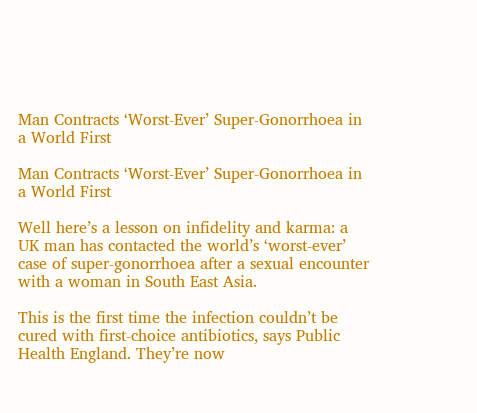Man Contracts ‘Worst-Ever’ Super-Gonorrhoea in a World First

Man Contracts ‘Worst-Ever’ Super-Gonorrhoea in a World First

Well here’s a lesson on infidelity and karma: a UK man has contacted the world’s ‘worst-ever’ case of super-gonorrhoea after a sexual encounter with a woman in South East Asia.

This is the first time the infection couldn’t be cured with first-choice antibiotics, says Public Health England. They’re now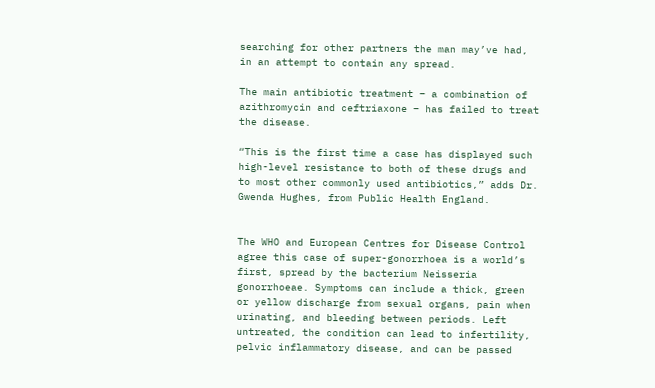searching for other partners the man may’ve had, in an attempt to contain any spread.

The main antibiotic treatment – a combination of azithromycin and ceftriaxone – has failed to treat the disease.

“This is the first time a case has displayed such high-level resistance to both of these drugs and to most other commonly used antibiotics,” adds Dr. Gwenda Hughes, from Public Health England.


The WHO and European Centres for Disease Control agree this case of super-gonorrhoea is a world’s first, spread by the bacterium Neisseria gonorrhoeae. Symptoms can include a thick, green or yellow discharge from sexual organs, pain when urinating, and bleeding between periods. Left untreated, the condition can lead to infertility, pelvic inflammatory disease, and can be passed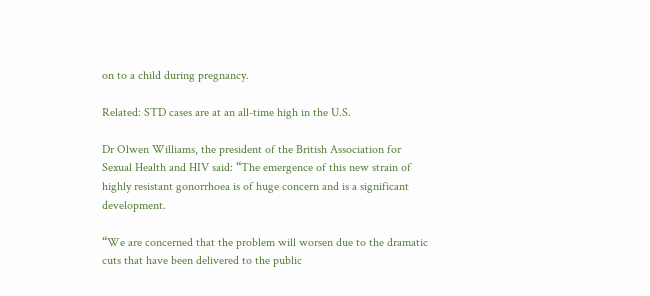on to a child during pregnancy.

Related: STD cases are at an all-time high in the U.S.

Dr Olwen Williams, the president of the British Association for Sexual Health and HIV said: “The emergence of this new strain of highly resistant gonorrhoea is of huge concern and is a significant development.

“We are concerned that the problem will worsen due to the dramatic cuts that have been delivered to the public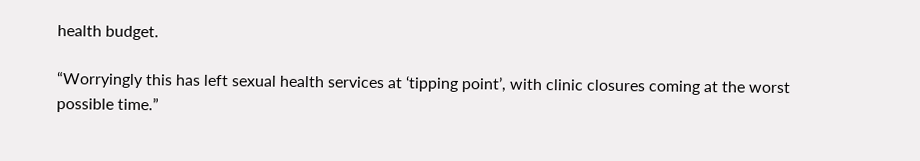health budget.

“Worryingly this has left sexual health services at ‘tipping point’, with clinic closures coming at the worst possible time.”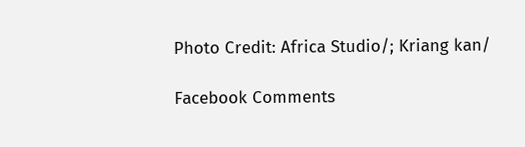Photo Credit: Africa Studio/; Kriang kan/

Facebook Comments